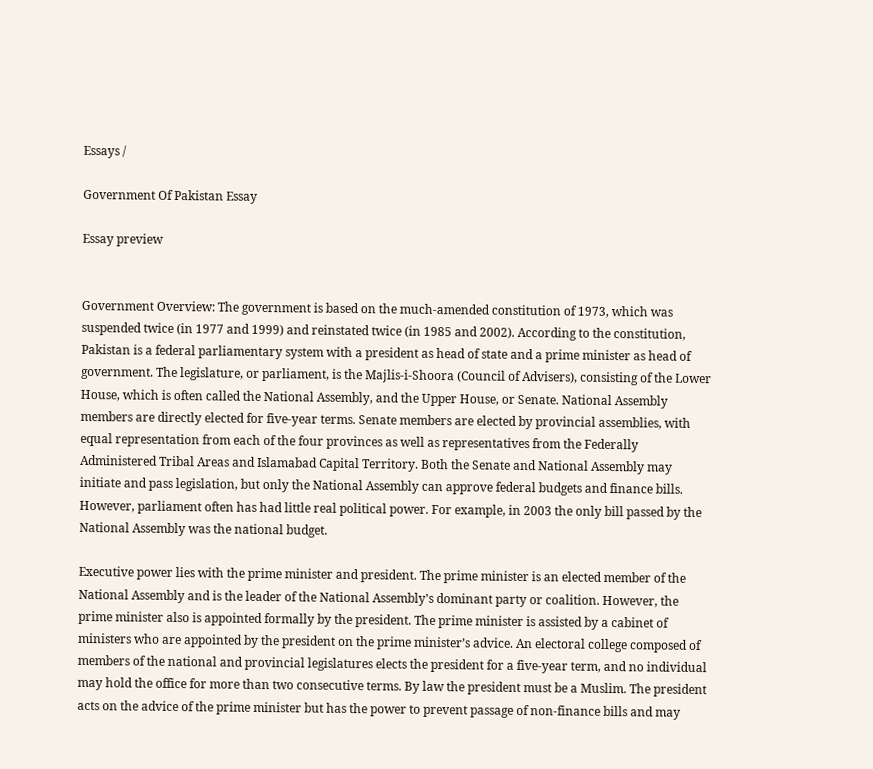Essays /

Government Of Pakistan Essay

Essay preview


Government Overview: The government is based on the much-amended constitution of 1973, which was suspended twice (in 1977 and 1999) and reinstated twice (in 1985 and 2002). According to the constitution, Pakistan is a federal parliamentary system with a president as head of state and a prime minister as head of government. The legislature, or parliament, is the Majlis-i-Shoora (Council of Advisers), consisting of the Lower House, which is often called the National Assembly, and the Upper House, or Senate. National Assembly members are directly elected for five-year terms. Senate members are elected by provincial assemblies, with equal representation from each of the four provinces as well as representatives from the Federally Administered Tribal Areas and Islamabad Capital Territory. Both the Senate and National Assembly may initiate and pass legislation, but only the National Assembly can approve federal budgets and finance bills. However, parliament often has had little real political power. For example, in 2003 the only bill passed by the National Assembly was the national budget.

Executive power lies with the prime minister and president. The prime minister is an elected member of the National Assembly and is the leader of the National Assembly’s dominant party or coalition. However, the prime minister also is appointed formally by the president. The prime minister is assisted by a cabinet of ministers who are appointed by the president on the prime minister’s advice. An electoral college composed of members of the national and provincial legislatures elects the president for a five-year term, and no individual may hold the office for more than two consecutive terms. By law the president must be a Muslim. The president acts on the advice of the prime minister but has the power to prevent passage of non-finance bills and may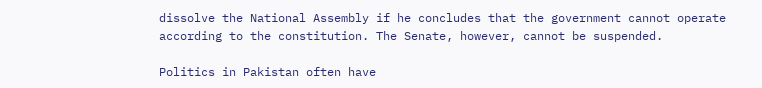dissolve the National Assembly if he concludes that the government cannot operate according to the constitution. The Senate, however, cannot be suspended.

Politics in Pakistan often have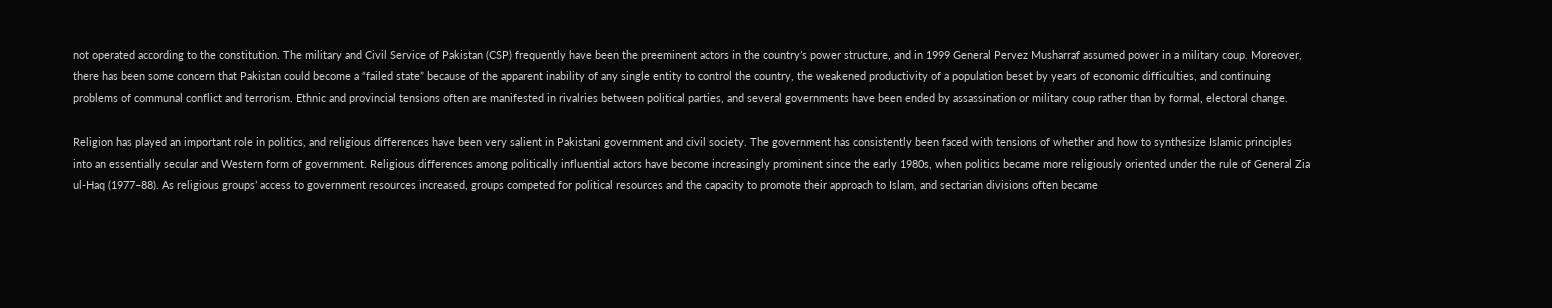not operated according to the constitution. The military and Civil Service of Pakistan (CSP) frequently have been the preeminent actors in the country’s power structure, and in 1999 General Pervez Musharraf assumed power in a military coup. Moreover, there has been some concern that Pakistan could become a “failed state” because of the apparent inability of any single entity to control the country, the weakened productivity of a population beset by years of economic difficulties, and continuing problems of communal conflict and terrorism. Ethnic and provincial tensions often are manifested in rivalries between political parties, and several governments have been ended by assassination or military coup rather than by formal, electoral change.

Religion has played an important role in politics, and religious differences have been very salient in Pakistani government and civil society. The government has consistently been faced with tensions of whether and how to synthesize Islamic principles into an essentially secular and Western form of government. Religious differences among politically influential actors have become increasingly prominent since the early 1980s, when politics became more religiously oriented under the rule of General Zia ul-Haq (1977–88). As religious groups’ access to government resources increased, groups competed for political resources and the capacity to promote their approach to Islam, and sectarian divisions often became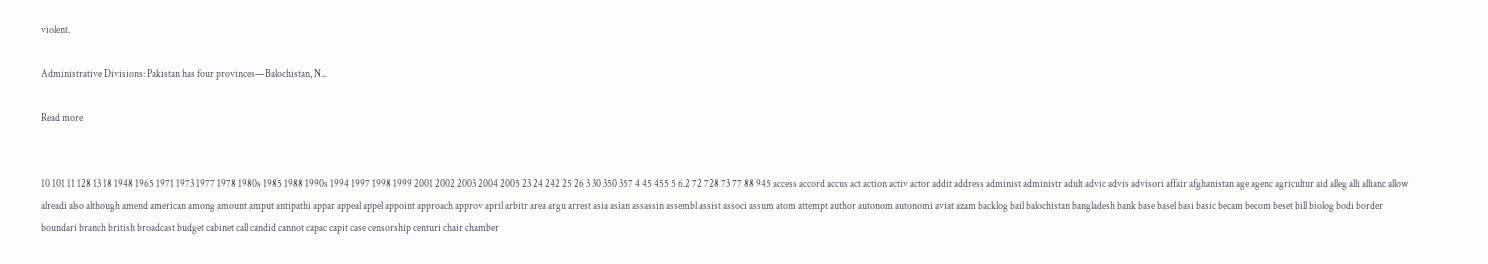violent.

Administrative Divisions: Pakistan has four provinces—Balochistan, N...

Read more


10 101 11 128 13 18 1948 1965 1971 1973 1977 1978 1980s 1985 1988 1990s 1994 1997 1998 1999 2001 2002 2003 2004 2005 23 24 242 25 26 3 30 350 357 4 45 455 5 6.2 72 728 73 77 88 945 access accord accus act action activ actor addit address administ administr adult advic advis advisori affair afghanistan age agenc agricultur aid alleg alli allianc allow alreadi also although amend american among amount amput antipathi appar appeal appel appoint approach approv april arbitr area argu arrest asia asian assassin assembl assist associ assum atom attempt author autonom autonomi aviat azam backlog bail balochistan bangladesh bank base basel basi basic becam becom beset bill biolog bodi border boundari branch british broadcast budget cabinet call candid cannot capac capit case censorship centuri chair chamber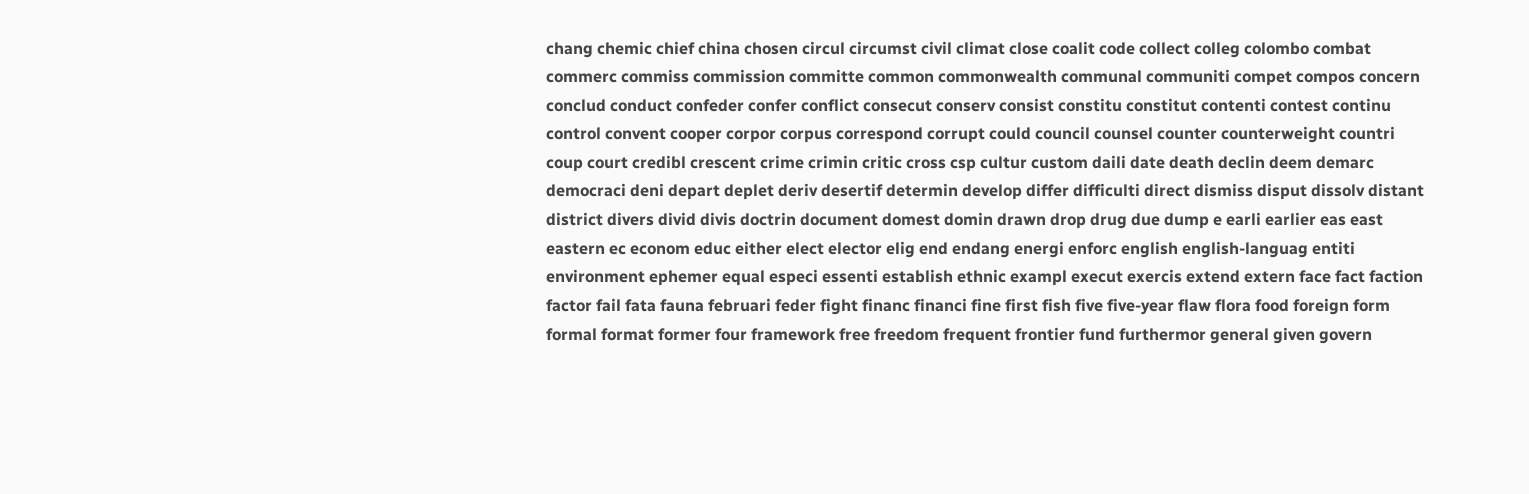chang chemic chief china chosen circul circumst civil climat close coalit code collect colleg colombo combat commerc commiss commission committe common commonwealth communal communiti compet compos concern conclud conduct confeder confer conflict consecut conserv consist constitu constitut contenti contest continu control convent cooper corpor corpus correspond corrupt could council counsel counter counterweight countri coup court credibl crescent crime crimin critic cross csp cultur custom daili date death declin deem demarc democraci deni depart deplet deriv desertif determin develop differ difficulti direct dismiss disput dissolv distant district divers divid divis doctrin document domest domin drawn drop drug due dump e earli earlier eas east eastern ec econom educ either elect elector elig end endang energi enforc english english-languag entiti environment ephemer equal especi essenti establish ethnic exampl execut exercis extend extern face fact faction factor fail fata fauna februari feder fight financ financi fine first fish five five-year flaw flora food foreign form formal format former four framework free freedom frequent frontier fund furthermor general given govern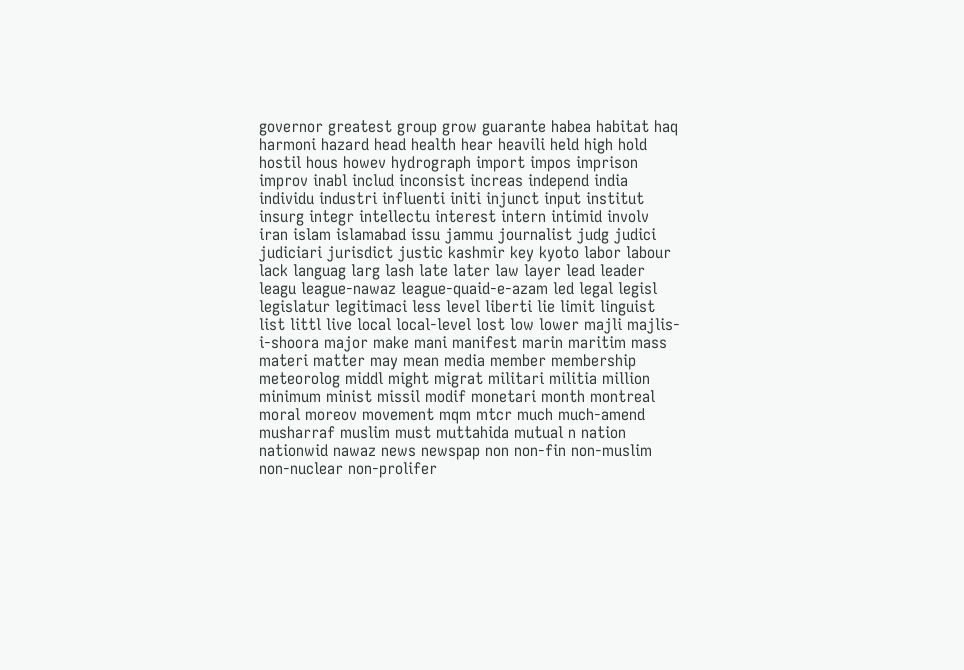governor greatest group grow guarante habea habitat haq harmoni hazard head health hear heavili held high hold hostil hous howev hydrograph import impos imprison improv inabl includ inconsist increas independ india individu industri influenti initi injunct input institut insurg integr intellectu interest intern intimid involv iran islam islamabad issu jammu journalist judg judici judiciari jurisdict justic kashmir key kyoto labor labour lack languag larg lash late later law layer lead leader leagu league-nawaz league-quaid-e-azam led legal legisl legislatur legitimaci less level liberti lie limit linguist list littl live local local-level lost low lower majli majlis-i-shoora major make mani manifest marin maritim mass materi matter may mean media member membership meteorolog middl might migrat militari militia million minimum minist missil modif monetari month montreal moral moreov movement mqm mtcr much much-amend musharraf muslim must muttahida mutual n nation nationwid nawaz news newspap non non-fin non-muslim non-nuclear non-prolifer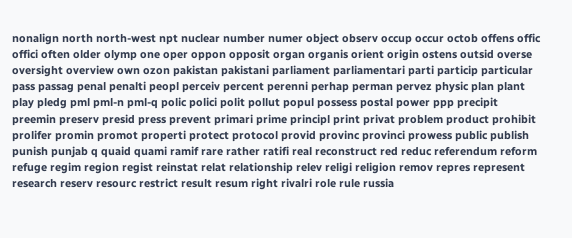nonalign north north-west npt nuclear number numer object observ occup occur octob offens offic offici often older olymp one oper oppon opposit organ organis orient origin ostens outsid overse oversight overview own ozon pakistan pakistani parliament parliamentari parti particip particular pass passag penal penalti peopl perceiv percent perenni perhap perman pervez physic plan plant play pledg pml pml-n pml-q polic polici polit pollut popul possess postal power ppp precipit preemin preserv presid press prevent primari prime principl print privat problem product prohibit prolifer promin promot properti protect protocol provid provinc provinci prowess public publish punish punjab q quaid quami ramif rare rather ratifi real reconstruct red reduc referendum reform refuge regim region regist reinstat relat relationship relev religi religion remov repres represent research reserv resourc restrict result resum right rivalri role rule russia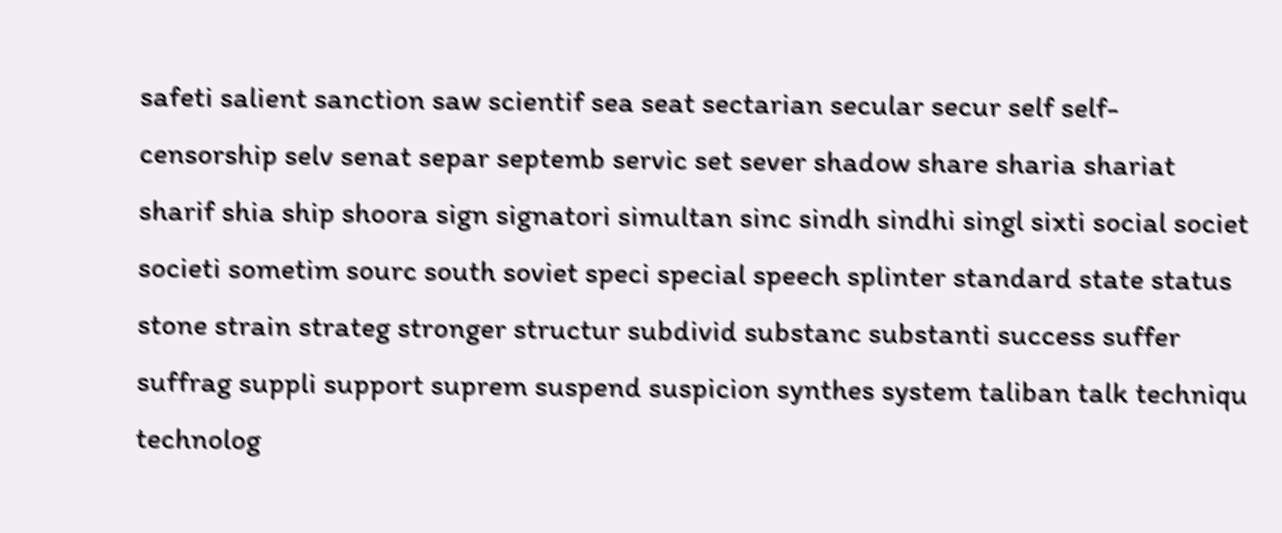safeti salient sanction saw scientif sea seat sectarian secular secur self self-censorship selv senat separ septemb servic set sever shadow share sharia shariat sharif shia ship shoora sign signatori simultan sinc sindh sindhi singl sixti social societ societi sometim sourc south soviet speci special speech splinter standard state status stone strain strateg stronger structur subdivid substanc substanti success suffer suffrag suppli support suprem suspend suspicion synthes system taliban talk techniqu technolog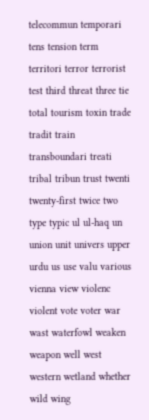telecommun temporari tens tension term territori terror terrorist test third threat three tie total tourism toxin trade tradit train transboundari treati tribal tribun trust twenti twenty-first twice two type typic ul ul-haq un union unit univers upper urdu us use valu various vienna view violenc violent vote voter war wast waterfowl weaken weapon well west western wetland whether wild wing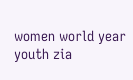women world year youth zia